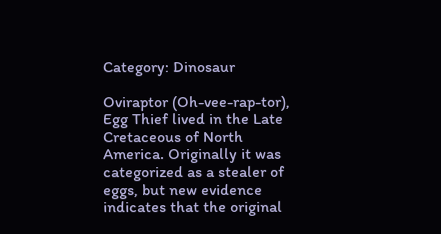Category: Dinosaur

Oviraptor (Oh-vee-rap-tor), Egg Thief lived in the Late Cretaceous of North America. Originally it was categorized as a stealer of eggs, but new evidence indicates that the original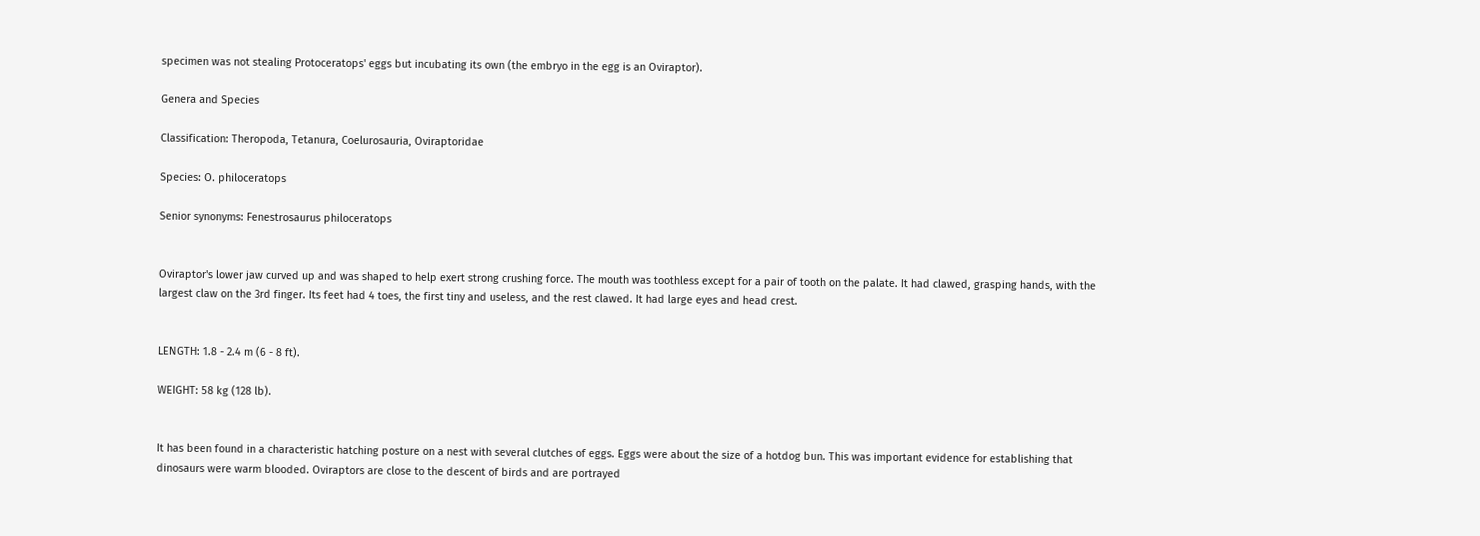specimen was not stealing Protoceratops' eggs but incubating its own (the embryo in the egg is an Oviraptor).

Genera and Species

Classification: Theropoda, Tetanura, Coelurosauria, Oviraptoridae

Species: O. philoceratops

Senior synonyms: Fenestrosaurus philoceratops


Oviraptor's lower jaw curved up and was shaped to help exert strong crushing force. The mouth was toothless except for a pair of tooth on the palate. It had clawed, grasping hands, with the largest claw on the 3rd finger. Its feet had 4 toes, the first tiny and useless, and the rest clawed. It had large eyes and head crest.


LENGTH: 1.8 - 2.4 m (6 - 8 ft).

WEIGHT: 58 kg (128 lb).


It has been found in a characteristic hatching posture on a nest with several clutches of eggs. Eggs were about the size of a hotdog bun. This was important evidence for establishing that dinosaurs were warm blooded. Oviraptors are close to the descent of birds and are portrayed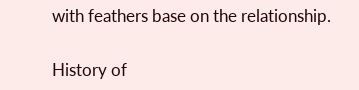with feathers base on the relationship.

History of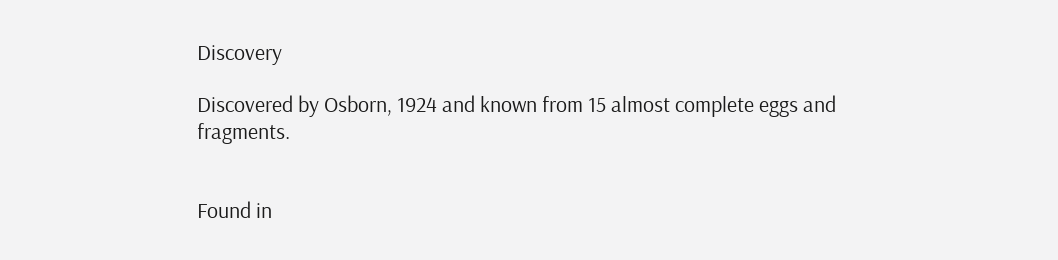Discovery

Discovered by Osborn, 1924 and known from 15 almost complete eggs and fragments.


Found in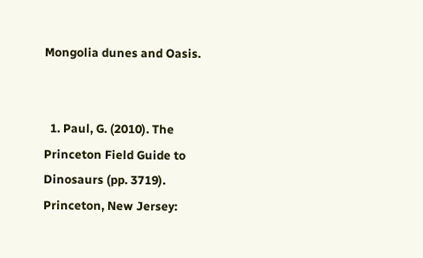Mongolia dunes and Oasis.


  1. Paul, G. (2010). The Princeton Field Guide to Dinosaurs (pp. 3719). Princeton, New Jersey: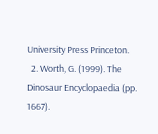University Press Princeton.
  2. Worth, G. (1999). The Dinosaur Encyclopaedia (pp. 1667).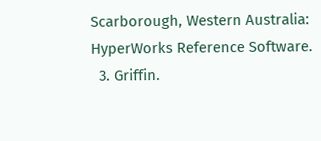Scarborough, Western Australia: HyperWorks Reference Software.
  3. Griffin.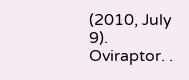(2010, July 9). Oviraptor. .